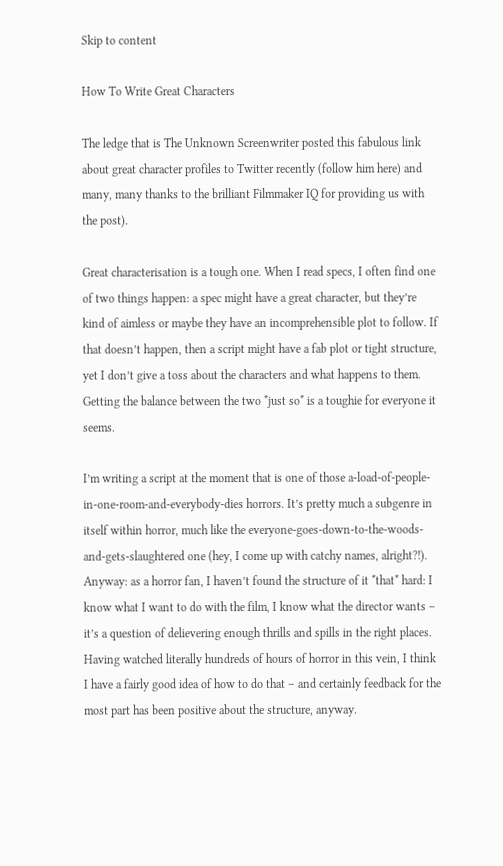Skip to content

How To Write Great Characters

The ledge that is The Unknown Screenwriter posted this fabulous link about great character profiles to Twitter recently (follow him here) and many, many thanks to the brilliant Filmmaker IQ for providing us with the post).

Great characterisation is a tough one. When I read specs, I often find one of two things happen: a spec might have a great character, but they’re kind of aimless or maybe they have an incomprehensible plot to follow. If that doesn’t happen, then a script might have a fab plot or tight structure, yet I don’t give a toss about the characters and what happens to them. Getting the balance between the two *just so* is a toughie for everyone it seems.

I’m writing a script at the moment that is one of those a-load-of-people-in-one-room-and-everybody-dies horrors. It’s pretty much a subgenre in itself within horror, much like the everyone-goes-down-to-the-woods-and-gets-slaughtered one (hey, I come up with catchy names, alright?!). Anyway: as a horror fan, I haven’t found the structure of it *that* hard: I know what I want to do with the film, I know what the director wants – it’s a question of delievering enough thrills and spills in the right places. Having watched literally hundreds of hours of horror in this vein, I think I have a fairly good idea of how to do that – and certainly feedback for the most part has been positive about the structure, anyway.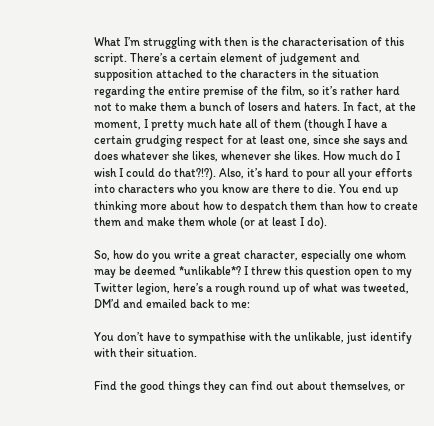What I’m struggling with then is the characterisation of this script. There’s a certain element of judgement and supposition attached to the characters in the situation regarding the entire premise of the film, so it’s rather hard not to make them a bunch of losers and haters. In fact, at the moment, I pretty much hate all of them (though I have a certain grudging respect for at least one, since she says and does whatever she likes, whenever she likes. How much do I wish I could do that?!?). Also, it’s hard to pour all your efforts into characters who you know are there to die. You end up thinking more about how to despatch them than how to create them and make them whole (or at least I do).

So, how do you write a great character, especially one whom may be deemed *unlikable*? I threw this question open to my Twitter legion, here’s a rough round up of what was tweeted, DM’d and emailed back to me:

You don’t have to sympathise with the unlikable, just identify with their situation.

Find the good things they can find out about themselves, or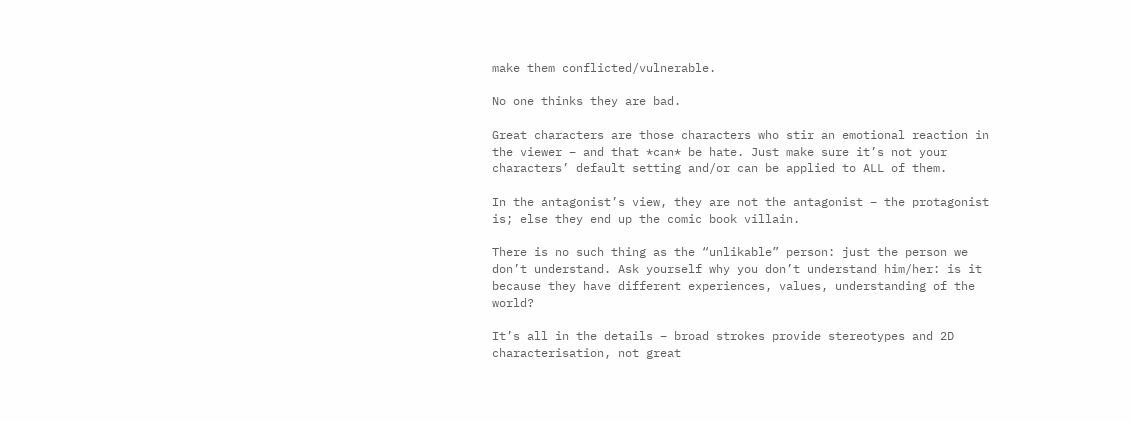make them conflicted/vulnerable.

No one thinks they are bad.

Great characters are those characters who stir an emotional reaction in the viewer – and that *can* be hate. Just make sure it’s not your characters’ default setting and/or can be applied to ALL of them.

In the antagonist’s view, they are not the antagonist – the protagonist is; else they end up the comic book villain.

There is no such thing as the “unlikable” person: just the person we don’t understand. Ask yourself why you don’t understand him/her: is it because they have different experiences, values, understanding of the world?

It’s all in the details – broad strokes provide stereotypes and 2D characterisation, not great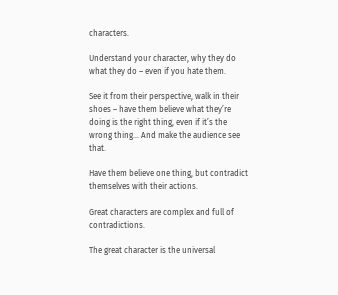characters.

Understand your character, why they do what they do – even if you hate them.

See it from their perspective, walk in their shoes – have them believe what they’re doing is the right thing, even if it’s the wrong thing… And make the audience see that.

Have them believe one thing, but contradict themselves with their actions.

Great characters are complex and full of contradictions.

The great character is the universal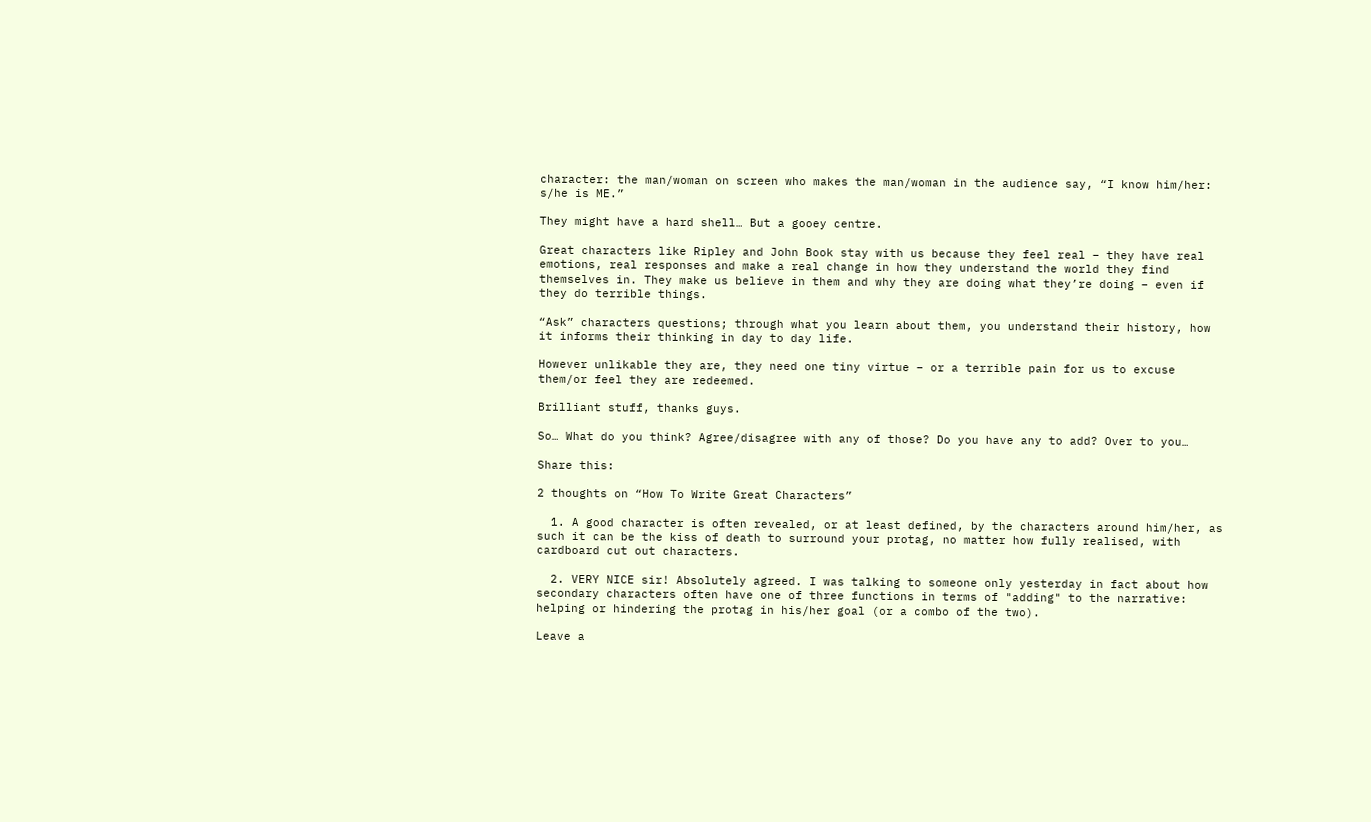character: the man/woman on screen who makes the man/woman in the audience say, “I know him/her: s/he is ME.”

They might have a hard shell… But a gooey centre.

Great characters like Ripley and John Book stay with us because they feel real – they have real emotions, real responses and make a real change in how they understand the world they find themselves in. They make us believe in them and why they are doing what they’re doing – even if they do terrible things.

“Ask” characters questions; through what you learn about them, you understand their history, how it informs their thinking in day to day life.

However unlikable they are, they need one tiny virtue – or a terrible pain for us to excuse them/or feel they are redeemed.

Brilliant stuff, thanks guys.

So… What do you think? Agree/disagree with any of those? Do you have any to add? Over to you…

Share this:

2 thoughts on “How To Write Great Characters”

  1. A good character is often revealed, or at least defined, by the characters around him/her, as such it can be the kiss of death to surround your protag, no matter how fully realised, with cardboard cut out characters.

  2. VERY NICE sir! Absolutely agreed. I was talking to someone only yesterday in fact about how secondary characters often have one of three functions in terms of "adding" to the narrative: helping or hindering the protag in his/her goal (or a combo of the two).

Leave a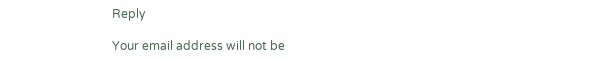Reply

Your email address will not be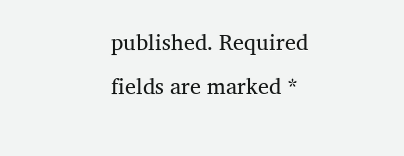published. Required fields are marked *